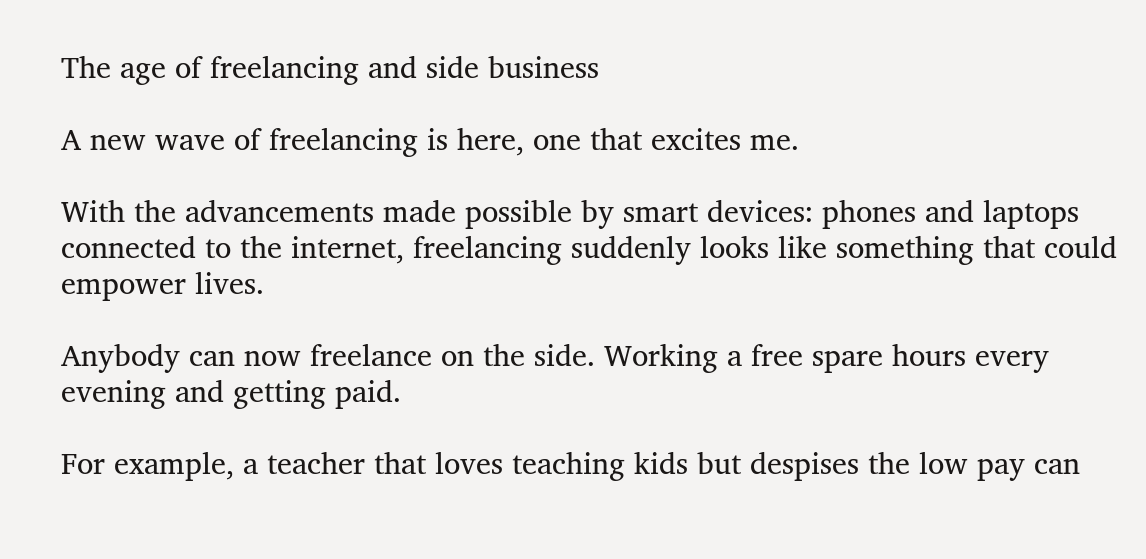The age of freelancing and side business

A new wave of freelancing is here, one that excites me.

With the advancements made possible by smart devices: phones and laptops connected to the internet, freelancing suddenly looks like something that could empower lives.

Anybody can now freelance on the side. Working a free spare hours every evening and getting paid.

For example, a teacher that loves teaching kids but despises the low pay can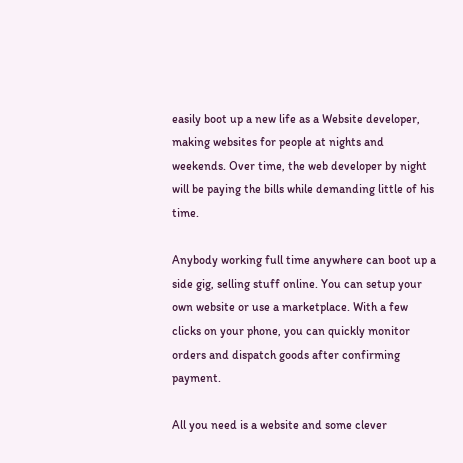easily boot up a new life as a Website developer, making websites for people at nights and weekends. Over time, the web developer by night will be paying the bills while demanding little of his time.

Anybody working full time anywhere can boot up a side gig, selling stuff online. You can setup your own website or use a marketplace. With a few clicks on your phone, you can quickly monitor orders and dispatch goods after confirming payment.

All you need is a website and some clever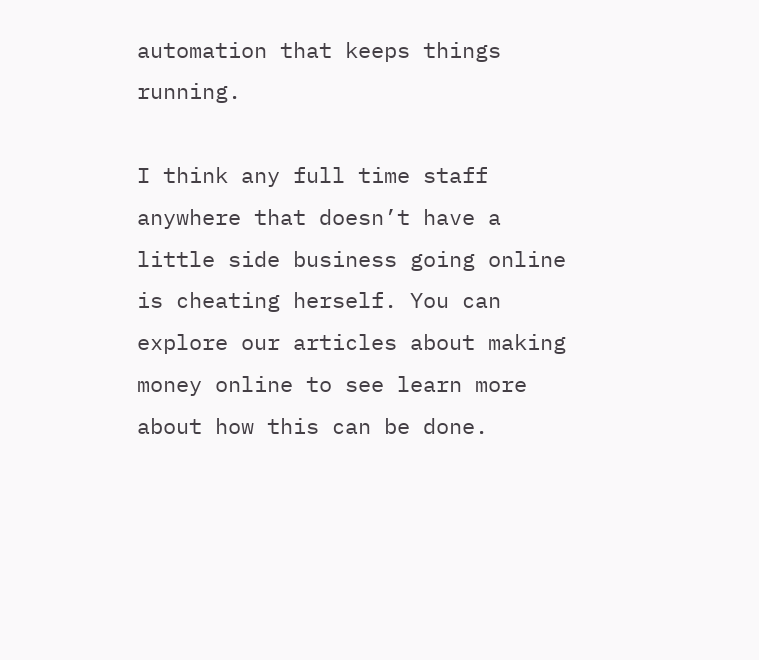automation that keeps things running.

I think any full time staff anywhere that doesn’t have a little side business going online is cheating herself. You can explore our articles about making money online to see learn more about how this can be done.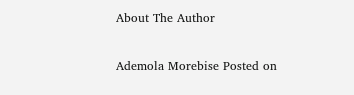About The Author

Ademola Morebise Posted on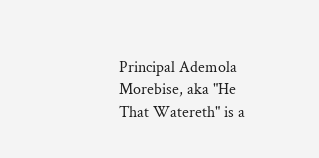Principal Ademola Morebise, aka "He That Watereth" is a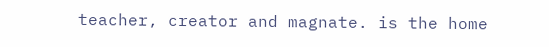teacher, creator and magnate. is the home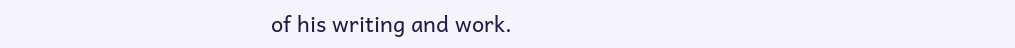of his writing and work.